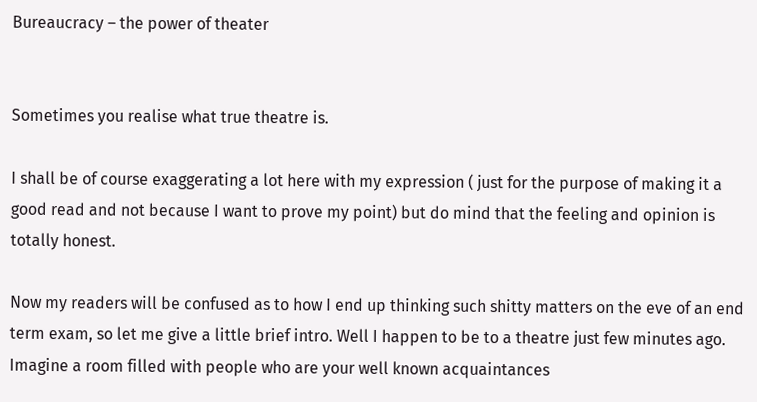Bureaucracy – the power of theater


Sometimes you realise what true theatre is.

I shall be of course exaggerating a lot here with my expression ( just for the purpose of making it a good read and not because I want to prove my point) but do mind that the feeling and opinion is totally honest.

Now my readers will be confused as to how I end up thinking such shitty matters on the eve of an end term exam, so let me give a little brief intro. Well I happen to be to a theatre just few minutes ago. Imagine a room filled with people who are your well known acquaintances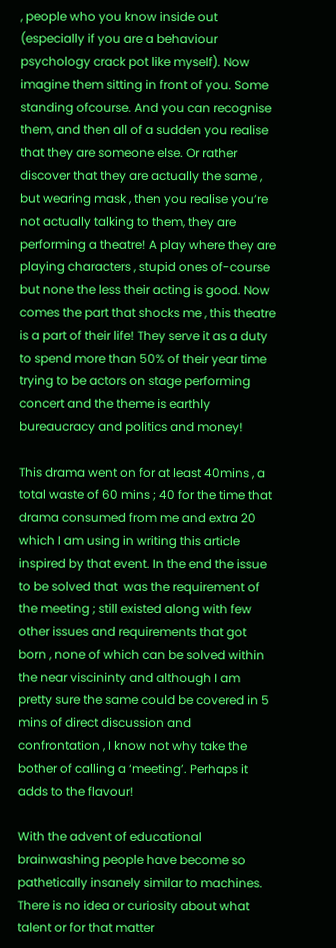, people who you know inside out (especially if you are a behaviour psychology crack pot like myself). Now imagine them sitting in front of you. Some standing ofcourse. And you can recognise them, and then all of a sudden you realise that they are someone else. Or rather discover that they are actually the same , but wearing mask , then you realise you’re not actually talking to them, they are performing a theatre! A play where they are playing characters , stupid ones of-course but none the less their acting is good. Now comes the part that shocks me , this theatre is a part of their life! They serve it as a duty to spend more than 50% of their year time trying to be actors on stage performing concert and the theme is earthly bureaucracy and politics and money!

This drama went on for at least 40mins , a total waste of 60 mins ; 40 for the time that drama consumed from me and extra 20 which I am using in writing this article inspired by that event. In the end the issue to be solved that  was the requirement of the meeting ; still existed along with few other issues and requirements that got born , none of which can be solved within the near viscininty and although I am pretty sure the same could be covered in 5 mins of direct discussion and confrontation , I know not why take the bother of calling a ‘meeting’. Perhaps it adds to the flavour!

With the advent of educational brainwashing people have become so pathetically insanely similar to machines. There is no idea or curiosity about what talent or for that matter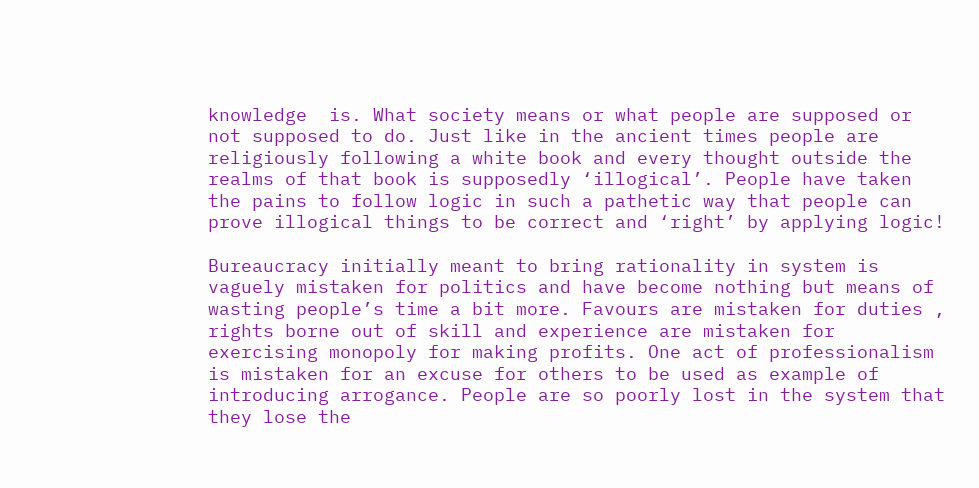knowledge  is. What society means or what people are supposed or not supposed to do. Just like in the ancient times people are religiously following a white book and every thought outside the realms of that book is supposedly ‘illogical’. People have taken the pains to follow logic in such a pathetic way that people can prove illogical things to be correct and ‘right’ by applying logic!

Bureaucracy initially meant to bring rationality in system is vaguely mistaken for politics and have become nothing but means of wasting people’s time a bit more. Favours are mistaken for duties , rights borne out of skill and experience are mistaken for exercising monopoly for making profits. One act of professionalism is mistaken for an excuse for others to be used as example of introducing arrogance. People are so poorly lost in the system that they lose the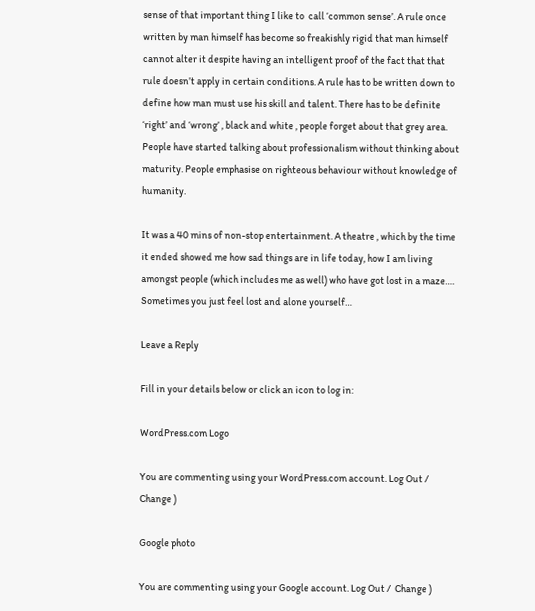sense of that important thing I like to  call ‘common sense’. A rule once written by man himself has become so freakishly rigid that man himself cannot alter it despite having an intelligent proof of the fact that that rule doesn’t apply in certain conditions. A rule has to be written down to define how man must use his skill and talent. There has to be definite ‘right’ and ‘wrong’ , black and white , people forget about that grey area. People have started talking about professionalism without thinking about maturity. People emphasise on righteous behaviour without knowledge of humanity.

It was a 40 mins of non-stop entertainment. A theatre , which by the time it ended showed me how sad things are in life today, how I am living amongst people (which includes me as well) who have got lost in a maze…. Sometimes you just feel lost and alone yourself…

Leave a Reply

Fill in your details below or click an icon to log in:

WordPress.com Logo

You are commenting using your WordPress.com account. Log Out /  Change )

Google photo

You are commenting using your Google account. Log Out /  Change )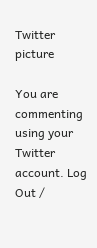Twitter picture

You are commenting using your Twitter account. Log Out /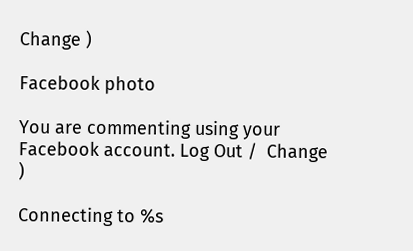Change )

Facebook photo

You are commenting using your Facebook account. Log Out /  Change )

Connecting to %s